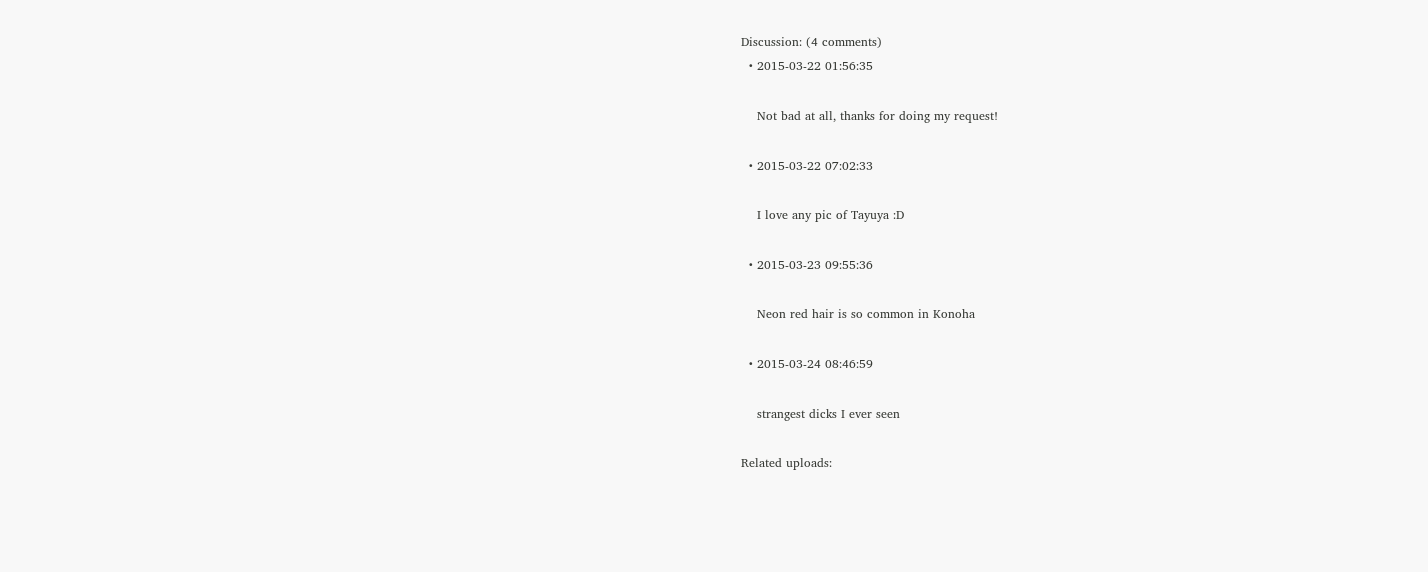Discussion: (4 comments)
  • 2015-03-22 01:56:35

    Not bad at all, thanks for doing my request!

  • 2015-03-22 07:02:33

    I love any pic of Tayuya :D

  • 2015-03-23 09:55:36

    Neon red hair is so common in Konoha

  • 2015-03-24 08:46:59

    strangest dicks I ever seen

Related uploads: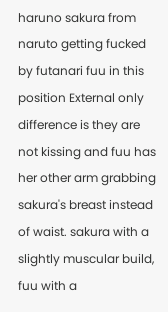haruno sakura from naruto getting fucked by futanari fuu in this position External only difference is they are not kissing and fuu has her other arm grabbing sakura's breast instead of waist. sakura with a slightly muscular build, fuu with a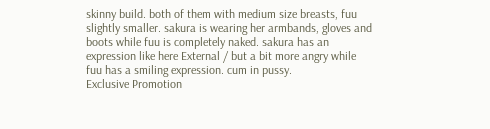skinny build. both of them with medium size breasts, fuu slightly smaller. sakura is wearing her armbands, gloves and boots while fuu is completely naked. sakura has an expression like here External / but a bit more angry while fuu has a smiling expression. cum in pussy.
Exclusive Promotion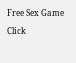Free Sex Game

Click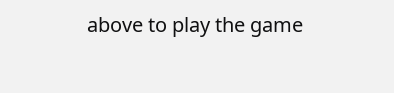above to play the game